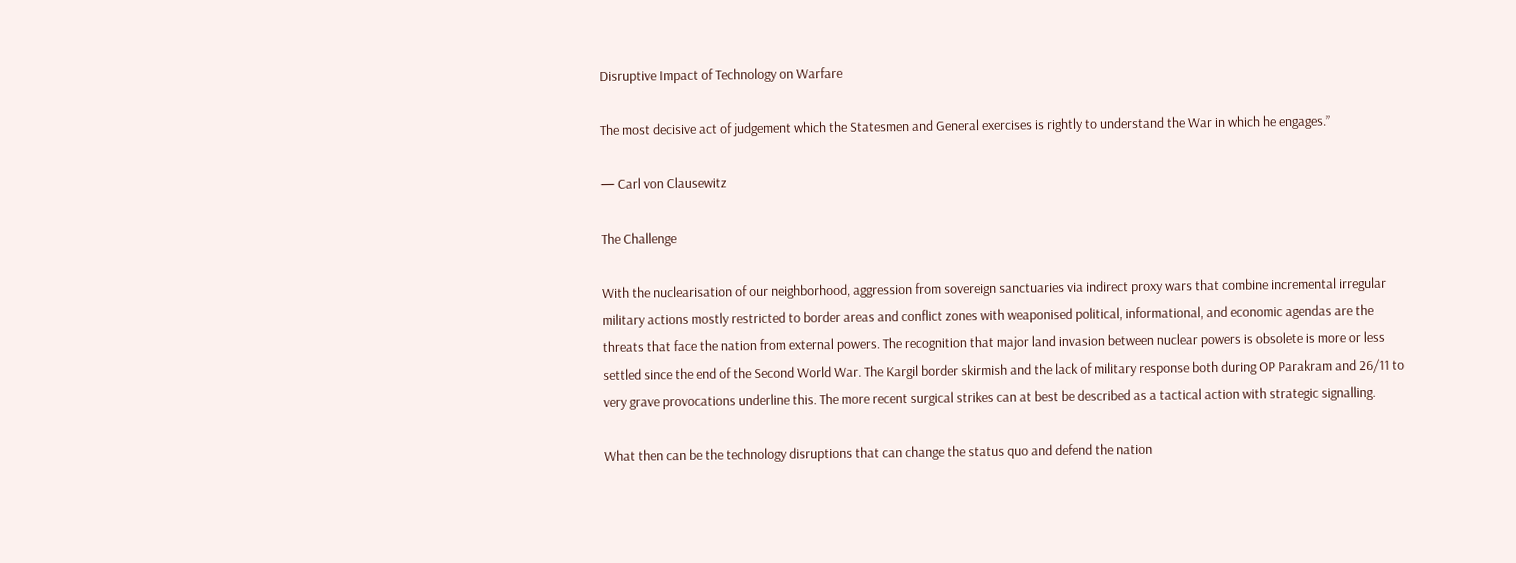Disruptive Impact of Technology on Warfare

The most decisive act of judgement which the Statesmen and General exercises is rightly to understand the War in which he engages.”

— Carl von Clausewitz

The Challenge

With the nuclearisation of our neighborhood, aggression from sovereign sanctuaries via indirect proxy wars that combine incremental irregular military actions mostly restricted to border areas and conflict zones with weaponised political, informational, and economic agendas are the threats that face the nation from external powers. The recognition that major land invasion between nuclear powers is obsolete is more or less settled since the end of the Second World War. The Kargil border skirmish and the lack of military response both during OP Parakram and 26/11 to very grave provocations underline this. The more recent surgical strikes can at best be described as a tactical action with strategic signalling.

What then can be the technology disruptions that can change the status quo and defend the nation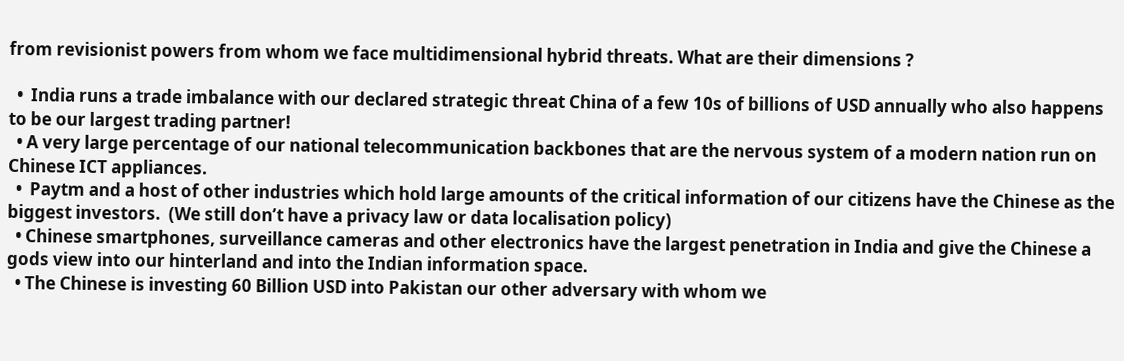from revisionist powers from whom we face multidimensional hybrid threats. What are their dimensions ?

  •  India runs a trade imbalance with our declared strategic threat China of a few 10s of billions of USD annually who also happens to be our largest trading partner!
  • A very large percentage of our national telecommunication backbones that are the nervous system of a modern nation run on Chinese ICT appliances.
  •  Paytm and a host of other industries which hold large amounts of the critical information of our citizens have the Chinese as the biggest investors.  (We still don’t have a privacy law or data localisation policy)
  • Chinese smartphones, surveillance cameras and other electronics have the largest penetration in India and give the Chinese a gods view into our hinterland and into the Indian information space.
  • The Chinese is investing 60 Billion USD into Pakistan our other adversary with whom we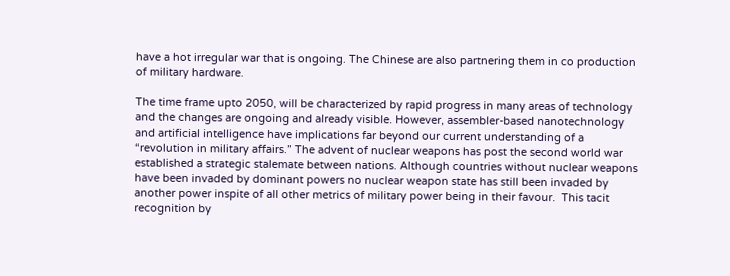have a hot irregular war that is ongoing. The Chinese are also partnering them in co production of military hardware.

The time frame upto 2050, will be characterized by rapid progress in many areas of technology and the changes are ongoing and already visible. However, assembler-based nanotechnology and artificial intelligence have implications far beyond our current understanding of a “revolution in military affairs.” The advent of nuclear weapons has post the second world war established a strategic stalemate between nations. Although countries without nuclear weapons have been invaded by dominant powers no nuclear weapon state has still been invaded by another power inspite of all other metrics of military power being in their favour.  This tacit recognition by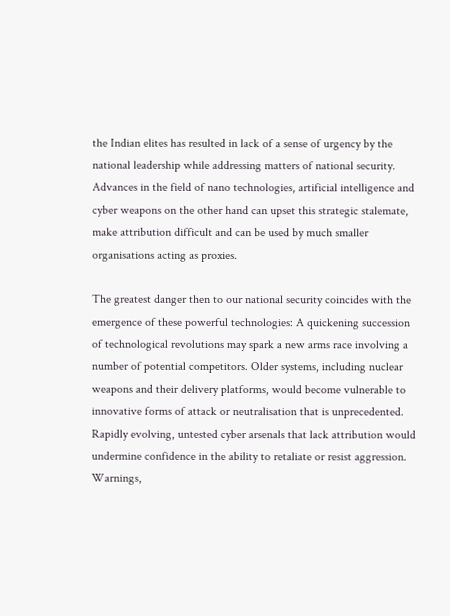the Indian elites has resulted in lack of a sense of urgency by the national leadership while addressing matters of national security. Advances in the field of nano technologies, artificial intelligence and cyber weapons on the other hand can upset this strategic stalemate, make attribution difficult and can be used by much smaller organisations acting as proxies.

The greatest danger then to our national security coincides with the emergence of these powerful technologies: A quickening succession of technological revolutions may spark a new arms race involving a number of potential competitors. Older systems, including nuclear weapons and their delivery platforms, would become vulnerable to innovative forms of attack or neutralisation that is unprecedented. Rapidly evolving, untested cyber arsenals that lack attribution would undermine confidence in the ability to retaliate or resist aggression. Warnings,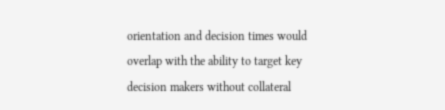orientation and decision times would overlap with the ability to target key decision makers without collateral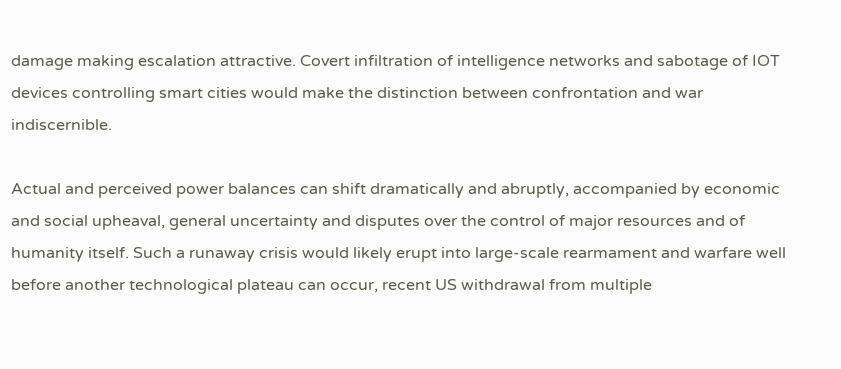damage making escalation attractive. Covert infiltration of intelligence networks and sabotage of IOT devices controlling smart cities would make the distinction between confrontation and war indiscernible.

Actual and perceived power balances can shift dramatically and abruptly, accompanied by economic and social upheaval, general uncertainty and disputes over the control of major resources and of humanity itself. Such a runaway crisis would likely erupt into large-scale rearmament and warfare well before another technological plateau can occur, recent US withdrawal from multiple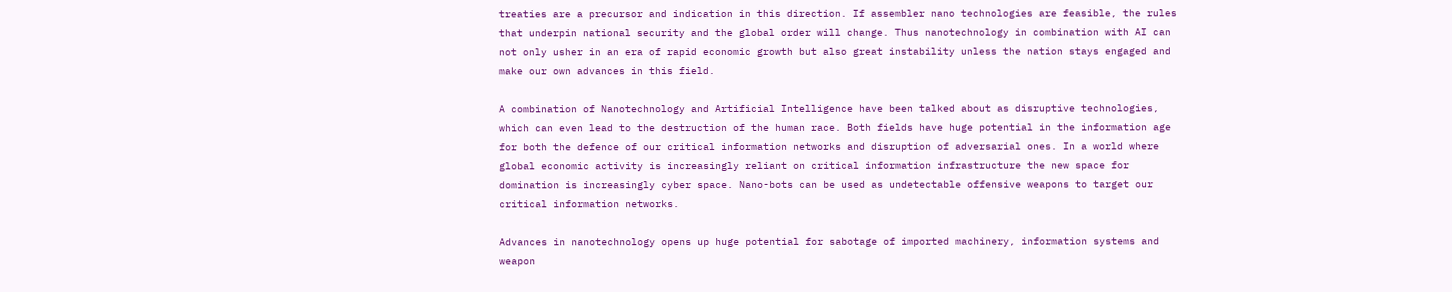treaties are a precursor and indication in this direction. If assembler nano technologies are feasible, the rules that underpin national security and the global order will change. Thus nanotechnology in combination with AI can not only usher in an era of rapid economic growth but also great instability unless the nation stays engaged and make our own advances in this field.

A combination of Nanotechnology and Artificial Intelligence have been talked about as disruptive technologies, which can even lead to the destruction of the human race. Both fields have huge potential in the information age for both the defence of our critical information networks and disruption of adversarial ones. In a world where global economic activity is increasingly reliant on critical information infrastructure the new space for domination is increasingly cyber space. Nano-bots can be used as undetectable offensive weapons to target our critical information networks.

Advances in nanotechnology opens up huge potential for sabotage of imported machinery, information systems and weapon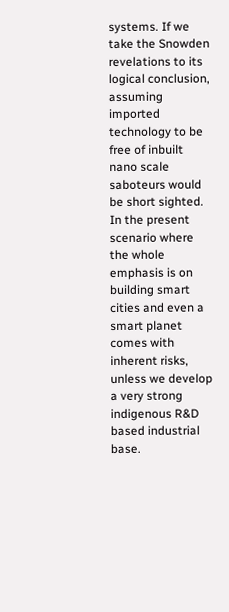systems. If we take the Snowden revelations to its logical conclusion, assuming imported technology to be free of inbuilt nano scale saboteurs would be short sighted. In the present scenario where the whole emphasis is on building smart cities and even a smart planet comes with inherent risks, unless we develop a very strong indigenous R&D based industrial base.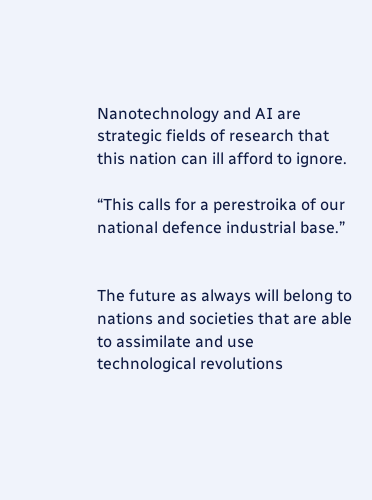Nanotechnology and AI are strategic fields of research that this nation can ill afford to ignore.

“This calls for a perestroika of our national defence industrial base.”


The future as always will belong to nations and societies that are able to assimilate and use technological revolutions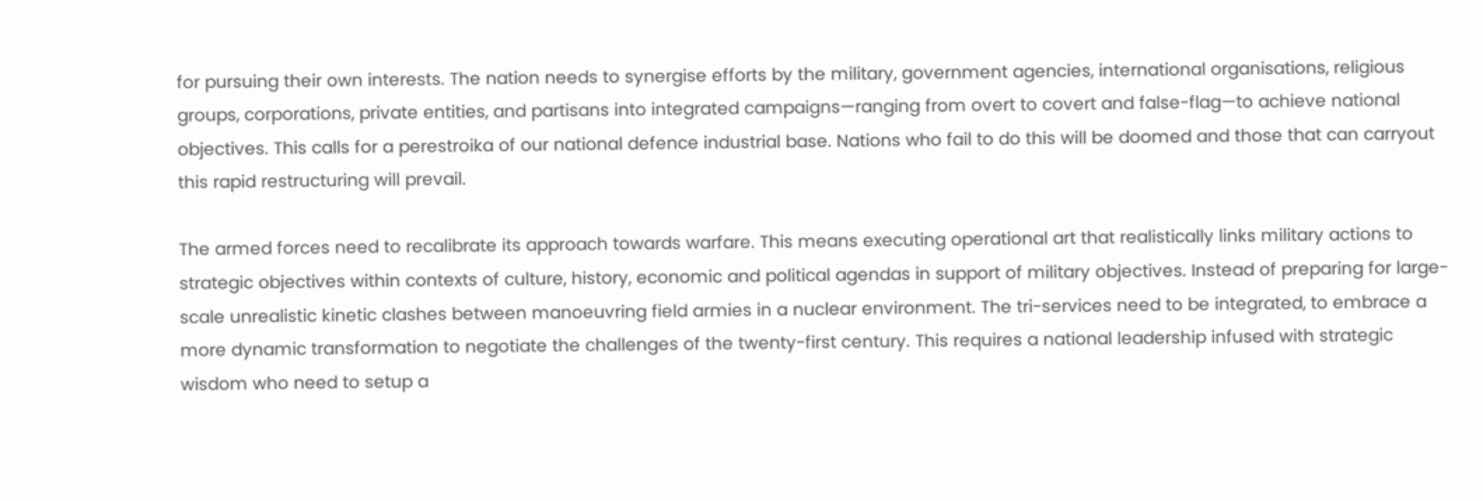for pursuing their own interests. The nation needs to synergise efforts by the military, government agencies, international organisations, religious groups, corporations, private entities, and partisans into integrated campaigns—ranging from overt to covert and false-flag—to achieve national objectives. This calls for a perestroika of our national defence industrial base. Nations who fail to do this will be doomed and those that can carryout this rapid restructuring will prevail.

The armed forces need to recalibrate its approach towards warfare. This means executing operational art that realistically links military actions to strategic objectives within contexts of culture, history, economic and political agendas in support of military objectives. Instead of preparing for large-scale unrealistic kinetic clashes between manoeuvring field armies in a nuclear environment. The tri-services need to be integrated, to embrace a more dynamic transformation to negotiate the challenges of the twenty-first century. This requires a national leadership infused with strategic wisdom who need to setup a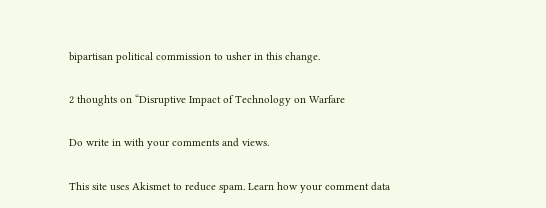bipartisan political commission to usher in this change.

2 thoughts on “Disruptive Impact of Technology on Warfare

Do write in with your comments and views.

This site uses Akismet to reduce spam. Learn how your comment data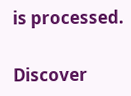is processed.

Discover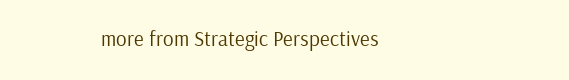more from Strategic Perspectives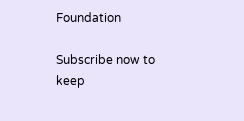Foundation

Subscribe now to keep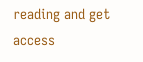reading and get access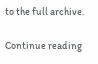to the full archive.

Continue reading